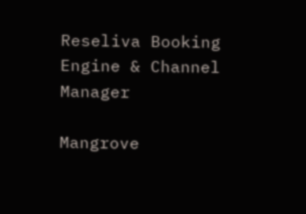Reseliva Booking Engine & Channel Manager

Mangrove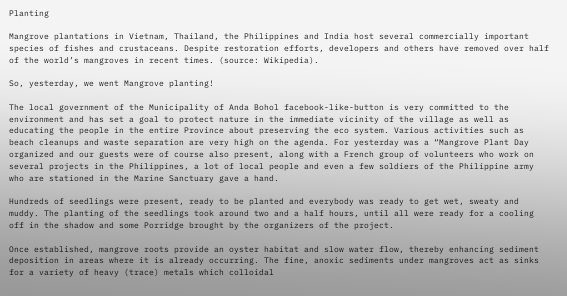Planting

Mangrove plantations in Vietnam, Thailand, the Philippines and India host several commercially important species of fishes and crustaceans. Despite restoration efforts, developers and others have removed over half of the world’s mangroves in recent times. (source: Wikipedia).

So, yesterday, we went Mangrove planting!

The local government of the Municipality of Anda Bohol facebook-like-button is very committed to the environment and has set a goal to protect nature in the immediate vicinity of the village as well as educating the people in the entire Province about preserving the eco system. Various activities such as beach cleanups and waste separation are very high on the agenda. For yesterday was a “Mangrove Plant Day organized and our guests were of course also present, along with a French group of volunteers who work on several projects in the Philippines, a lot of local people and even a few soldiers of the Philippine army who are stationed in the Marine Sanctuary gave a hand.

Hundreds of seedlings were present, ready to be planted and everybody was ready to get wet, sweaty and muddy. The planting of the seedlings took around two and a half hours, until all were ready for a cooling off in the shadow and some Porridge brought by the organizers of the project.

Once established, mangrove roots provide an oyster habitat and slow water flow, thereby enhancing sediment deposition in areas where it is already occurring. The fine, anoxic sediments under mangroves act as sinks for a variety of heavy (trace) metals which colloidal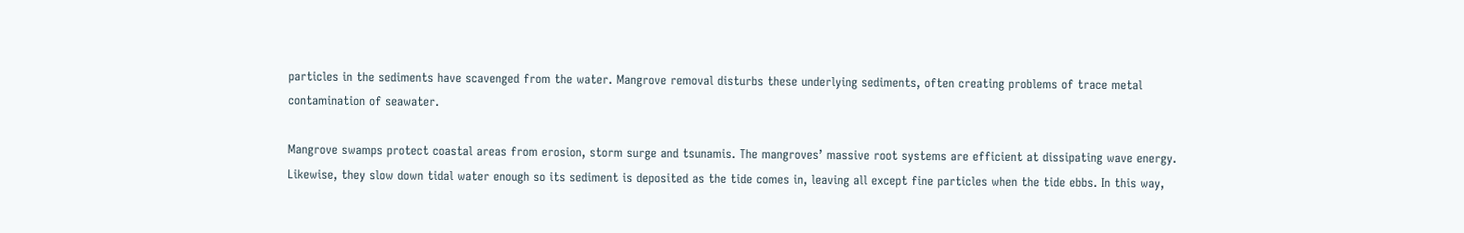particles in the sediments have scavenged from the water. Mangrove removal disturbs these underlying sediments, often creating problems of trace metal contamination of seawater.

Mangrove swamps protect coastal areas from erosion, storm surge and tsunamis. The mangroves’ massive root systems are efficient at dissipating wave energy. Likewise, they slow down tidal water enough so its sediment is deposited as the tide comes in, leaving all except fine particles when the tide ebbs. In this way,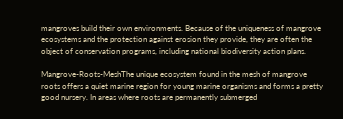mangroves build their own environments. Because of the uniqueness of mangrove ecosystems and the protection against erosion they provide, they are often the object of conservation programs, including national biodiversity action plans.

Mangrove-Roots-MeshThe unique ecosystem found in the mesh of mangrove roots offers a quiet marine region for young marine organisms and forms a pretty good nursery. In areas where roots are permanently submerged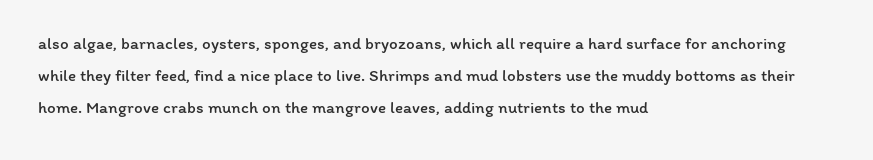also algae, barnacles, oysters, sponges, and bryozoans, which all require a hard surface for anchoring while they filter feed, find a nice place to live. Shrimps and mud lobsters use the muddy bottoms as their home. Mangrove crabs munch on the mangrove leaves, adding nutrients to the mud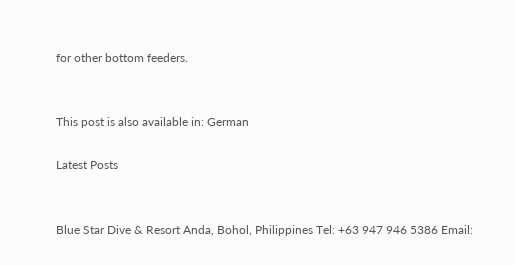for other bottom feeders.


This post is also available in: German

Latest Posts


Blue Star Dive & Resort Anda, Bohol, Philippines Tel: +63 947 946 5386 Email: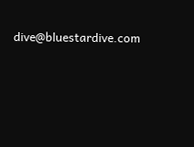dive@bluestardive.com